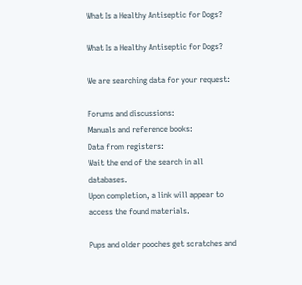What Is a Healthy Antiseptic for Dogs?

What Is a Healthy Antiseptic for Dogs?

We are searching data for your request:

Forums and discussions:
Manuals and reference books:
Data from registers:
Wait the end of the search in all databases.
Upon completion, a link will appear to access the found materials.

Pups and older pooches get scratches and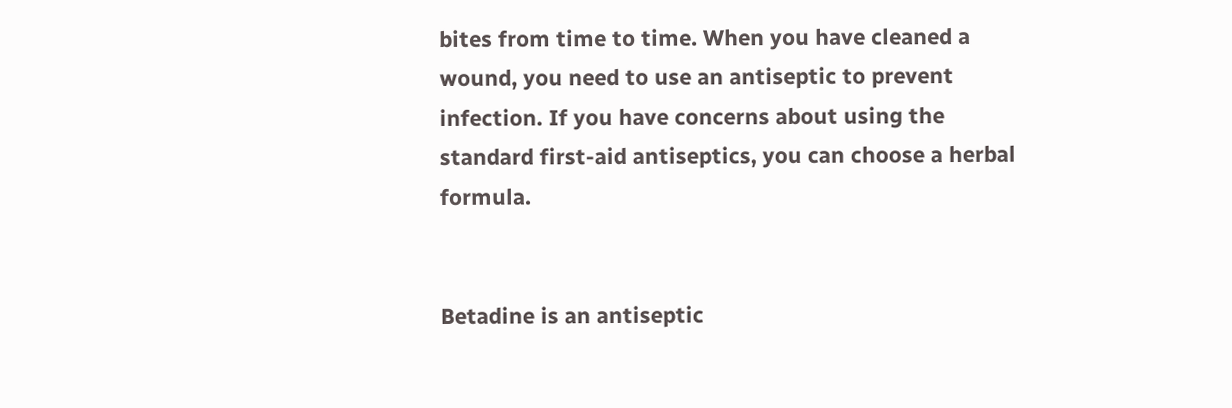bites from time to time. When you have cleaned a wound, you need to use an antiseptic to prevent infection. If you have concerns about using the standard first-aid antiseptics, you can choose a herbal formula.


Betadine is an antiseptic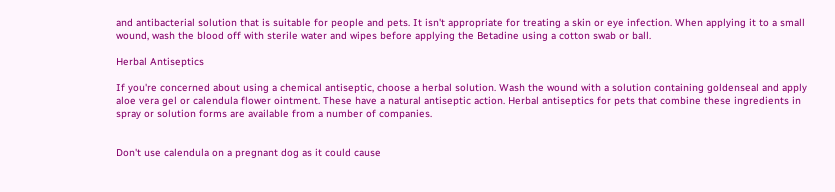and antibacterial solution that is suitable for people and pets. It isn't appropriate for treating a skin or eye infection. When applying it to a small wound, wash the blood off with sterile water and wipes before applying the Betadine using a cotton swab or ball.

Herbal Antiseptics

If you're concerned about using a chemical antiseptic, choose a herbal solution. Wash the wound with a solution containing goldenseal and apply aloe vera gel or calendula flower ointment. These have a natural antiseptic action. Herbal antiseptics for pets that combine these ingredients in spray or solution forms are available from a number of companies.


Don't use calendula on a pregnant dog as it could cause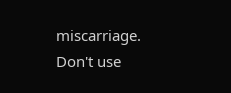miscarriage. Don't use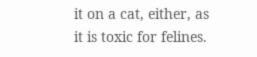it on a cat, either, as it is toxic for felines.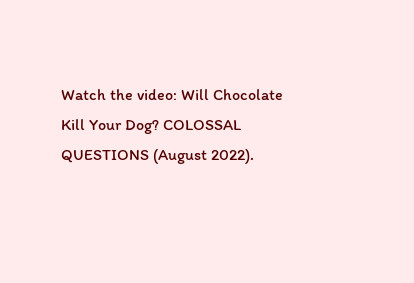Watch the video: Will Chocolate Kill Your Dog? COLOSSAL QUESTIONS (August 2022).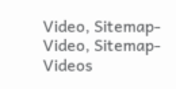Video, Sitemap-Video, Sitemap-Videos